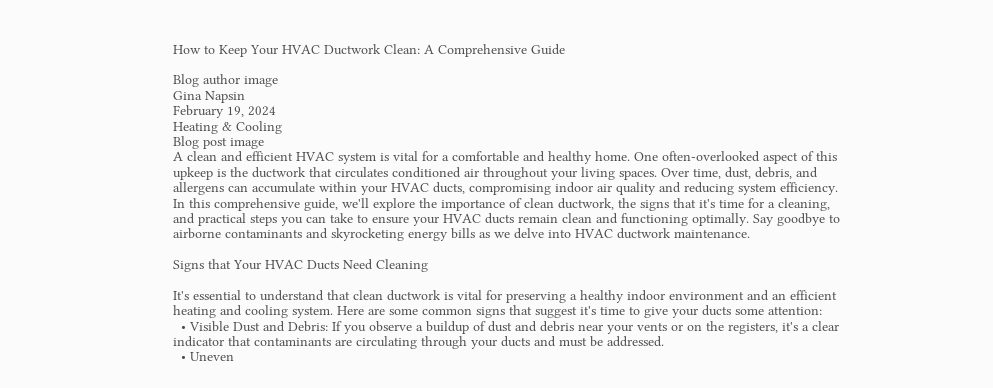How to Keep Your HVAC Ductwork Clean: A Comprehensive Guide

Blog author image
Gina Napsin
February 19, 2024
Heating & Cooling
Blog post image
A clean and efficient HVAC system is vital for a comfortable and healthy home. One often-overlooked aspect of this upkeep is the ductwork that circulates conditioned air throughout your living spaces. Over time, dust, debris, and allergens can accumulate within your HVAC ducts, compromising indoor air quality and reducing system efficiency.
In this comprehensive guide, we'll explore the importance of clean ductwork, the signs that it's time for a cleaning, and practical steps you can take to ensure your HVAC ducts remain clean and functioning optimally. Say goodbye to airborne contaminants and skyrocketing energy bills as we delve into HVAC ductwork maintenance.

Signs that Your HVAC Ducts Need Cleaning

It's essential to understand that clean ductwork is vital for preserving a healthy indoor environment and an efficient heating and cooling system. Here are some common signs that suggest it's time to give your ducts some attention:
  • Visible Dust and Debris: If you observe a buildup of dust and debris near your vents or on the registers, it's a clear indicator that contaminants are circulating through your ducts and must be addressed.
  • Uneven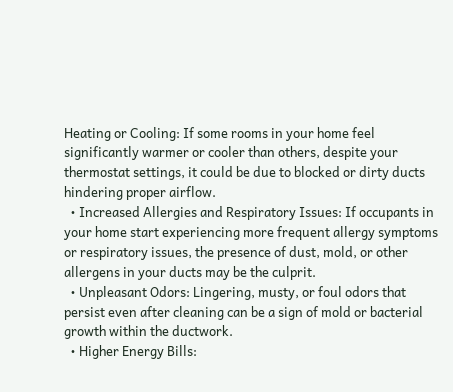Heating or Cooling: If some rooms in your home feel significantly warmer or cooler than others, despite your thermostat settings, it could be due to blocked or dirty ducts hindering proper airflow.
  • Increased Allergies and Respiratory Issues: If occupants in your home start experiencing more frequent allergy symptoms or respiratory issues, the presence of dust, mold, or other allergens in your ducts may be the culprit.
  • Unpleasant Odors: Lingering, musty, or foul odors that persist even after cleaning can be a sign of mold or bacterial growth within the ductwork.
  • Higher Energy Bills: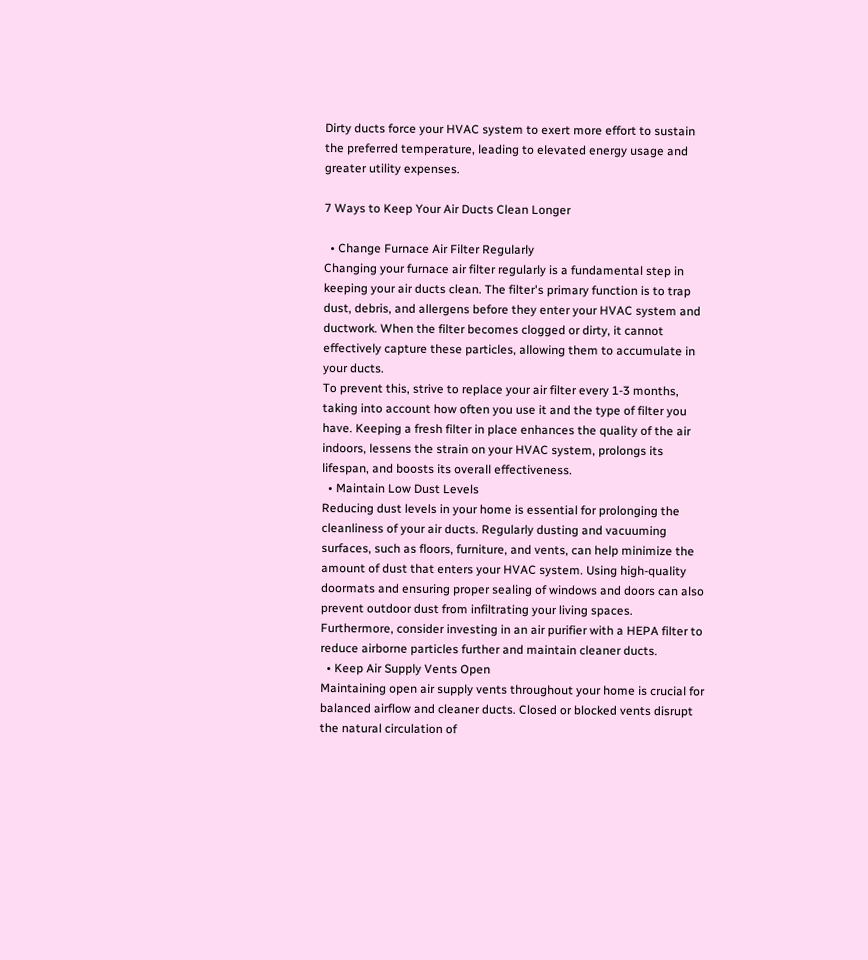Dirty ducts force your HVAC system to exert more effort to sustain the preferred temperature, leading to elevated energy usage and greater utility expenses.

7 Ways to Keep Your Air Ducts Clean Longer

  • Change Furnace Air Filter Regularly
Changing your furnace air filter regularly is a fundamental step in keeping your air ducts clean. The filter's primary function is to trap dust, debris, and allergens before they enter your HVAC system and ductwork. When the filter becomes clogged or dirty, it cannot effectively capture these particles, allowing them to accumulate in your ducts.
To prevent this, strive to replace your air filter every 1-3 months, taking into account how often you use it and the type of filter you have. Keeping a fresh filter in place enhances the quality of the air indoors, lessens the strain on your HVAC system, prolongs its lifespan, and boosts its overall effectiveness.
  • Maintain Low Dust Levels
Reducing dust levels in your home is essential for prolonging the cleanliness of your air ducts. Regularly dusting and vacuuming surfaces, such as floors, furniture, and vents, can help minimize the amount of dust that enters your HVAC system. Using high-quality doormats and ensuring proper sealing of windows and doors can also prevent outdoor dust from infiltrating your living spaces.
Furthermore, consider investing in an air purifier with a HEPA filter to reduce airborne particles further and maintain cleaner ducts.
  • Keep Air Supply Vents Open
Maintaining open air supply vents throughout your home is crucial for balanced airflow and cleaner ducts. Closed or blocked vents disrupt the natural circulation of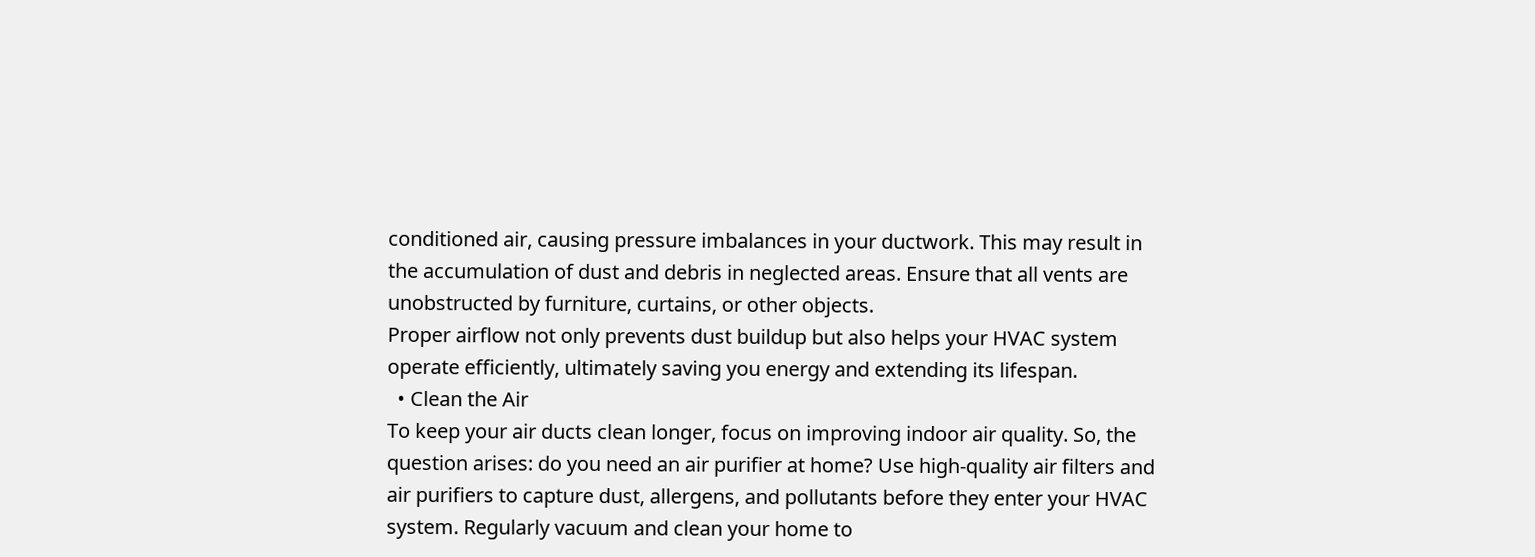conditioned air, causing pressure imbalances in your ductwork. This may result in the accumulation of dust and debris in neglected areas. Ensure that all vents are unobstructed by furniture, curtains, or other objects.
Proper airflow not only prevents dust buildup but also helps your HVAC system operate efficiently, ultimately saving you energy and extending its lifespan.
  • Clean the Air
To keep your air ducts clean longer, focus on improving indoor air quality. So, the question arises: do you need an air purifier at home? Use high-quality air filters and air purifiers to capture dust, allergens, and pollutants before they enter your HVAC system. Regularly vacuum and clean your home to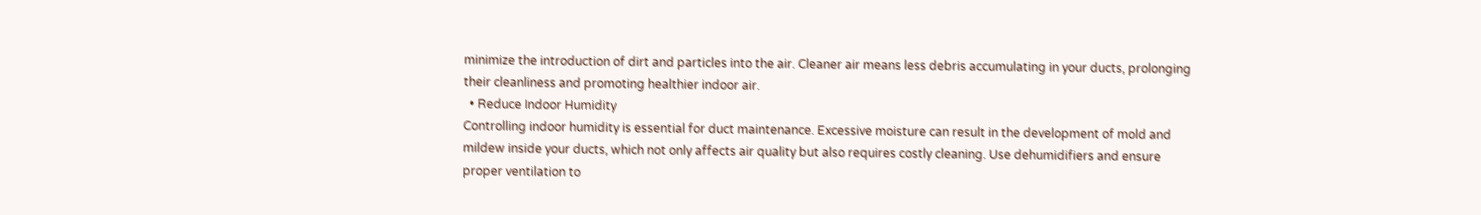minimize the introduction of dirt and particles into the air. Cleaner air means less debris accumulating in your ducts, prolonging their cleanliness and promoting healthier indoor air.
  • Reduce Indoor Humidity
Controlling indoor humidity is essential for duct maintenance. Excessive moisture can result in the development of mold and mildew inside your ducts, which not only affects air quality but also requires costly cleaning. Use dehumidifiers and ensure proper ventilation to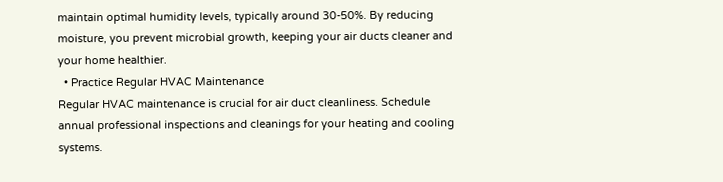maintain optimal humidity levels, typically around 30-50%. By reducing moisture, you prevent microbial growth, keeping your air ducts cleaner and your home healthier.
  • Practice Regular HVAC Maintenance
Regular HVAC maintenance is crucial for air duct cleanliness. Schedule annual professional inspections and cleanings for your heating and cooling systems.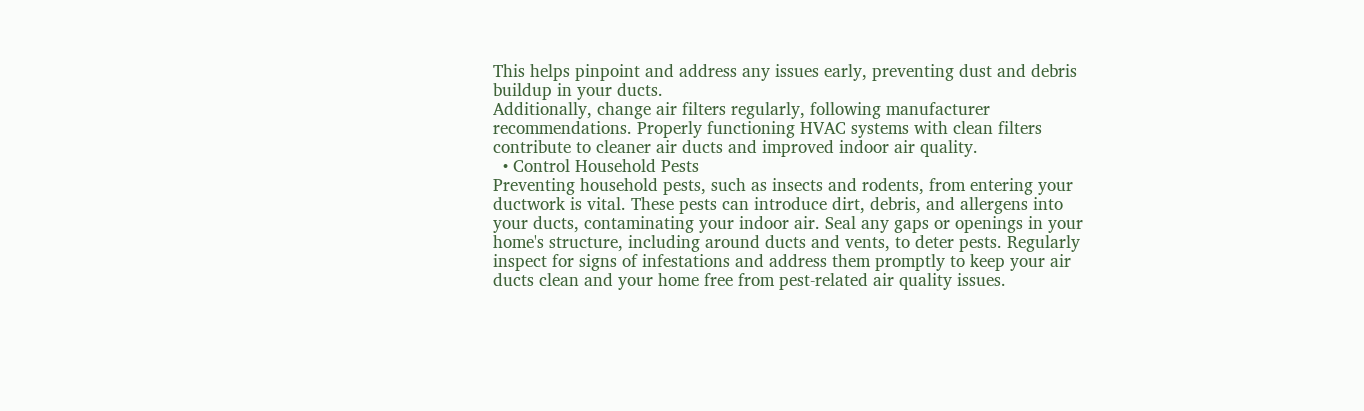This helps pinpoint and address any issues early, preventing dust and debris buildup in your ducts.
Additionally, change air filters regularly, following manufacturer recommendations. Properly functioning HVAC systems with clean filters contribute to cleaner air ducts and improved indoor air quality.
  • Control Household Pests
Preventing household pests, such as insects and rodents, from entering your ductwork is vital. These pests can introduce dirt, debris, and allergens into your ducts, contaminating your indoor air. Seal any gaps or openings in your home's structure, including around ducts and vents, to deter pests. Regularly inspect for signs of infestations and address them promptly to keep your air ducts clean and your home free from pest-related air quality issues.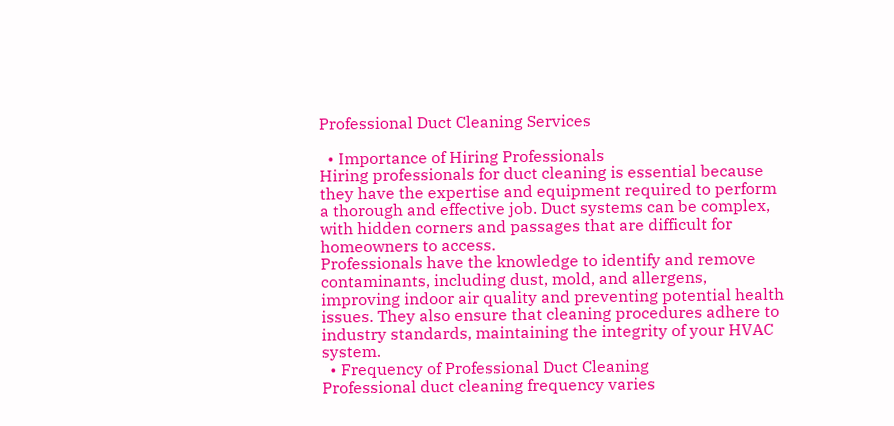Professional Duct Cleaning Services

  • Importance of Hiring Professionals
Hiring professionals for duct cleaning is essential because they have the expertise and equipment required to perform a thorough and effective job. Duct systems can be complex, with hidden corners and passages that are difficult for homeowners to access.
Professionals have the knowledge to identify and remove contaminants, including dust, mold, and allergens, improving indoor air quality and preventing potential health issues. They also ensure that cleaning procedures adhere to industry standards, maintaining the integrity of your HVAC system.
  • Frequency of Professional Duct Cleaning
Professional duct cleaning frequency varies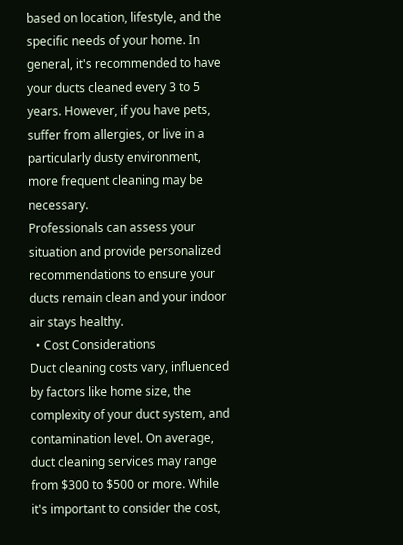based on location, lifestyle, and the specific needs of your home. In general, it's recommended to have your ducts cleaned every 3 to 5 years. However, if you have pets, suffer from allergies, or live in a particularly dusty environment, more frequent cleaning may be necessary.
Professionals can assess your situation and provide personalized recommendations to ensure your ducts remain clean and your indoor air stays healthy.
  • Cost Considerations
Duct cleaning costs vary, influenced by factors like home size, the complexity of your duct system, and contamination level. On average, duct cleaning services may range from $300 to $500 or more. While it's important to consider the cost,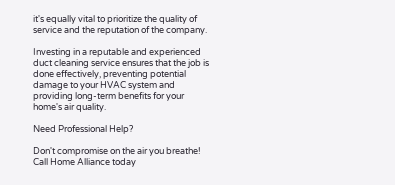it's equally vital to prioritize the quality of service and the reputation of the company.

Investing in a reputable and experienced duct cleaning service ensures that the job is done effectively, preventing potential damage to your HVAC system and providing long-term benefits for your home's air quality.

Need Professional Help?

Don't compromise on the air you breathe! Call Home Alliance today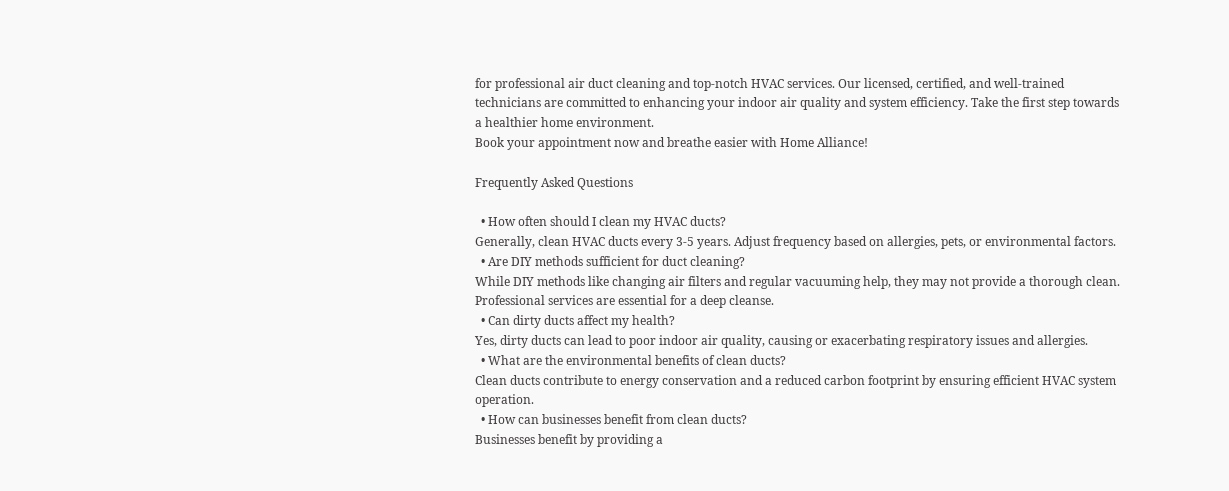for professional air duct cleaning and top-notch HVAC services. Our licensed, certified, and well-trained technicians are committed to enhancing your indoor air quality and system efficiency. Take the first step towards a healthier home environment.
Book your appointment now and breathe easier with Home Alliance!

Frequently Asked Questions

  • How often should I clean my HVAC ducts?
Generally, clean HVAC ducts every 3-5 years. Adjust frequency based on allergies, pets, or environmental factors.
  • Are DIY methods sufficient for duct cleaning?
While DIY methods like changing air filters and regular vacuuming help, they may not provide a thorough clean. Professional services are essential for a deep cleanse.
  • Can dirty ducts affect my health?
Yes, dirty ducts can lead to poor indoor air quality, causing or exacerbating respiratory issues and allergies.
  • What are the environmental benefits of clean ducts?
Clean ducts contribute to energy conservation and a reduced carbon footprint by ensuring efficient HVAC system operation.
  • How can businesses benefit from clean ducts?
Businesses benefit by providing a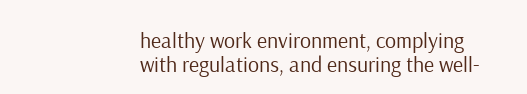healthy work environment, complying with regulations, and ensuring the well-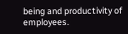being and productivity of employees.